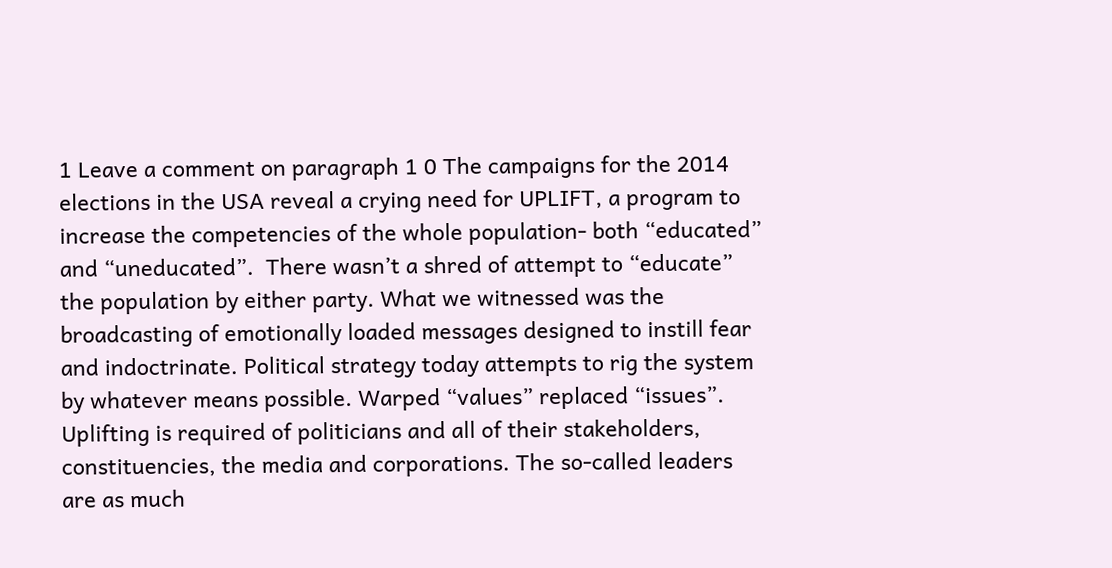1 Leave a comment on paragraph 1 0 The campaigns for the 2014 elections in the USA reveal a crying need for UPLIFT, a program to increase the competencies of the whole population- both “educated” and “uneducated”.  There wasn’t a shred of attempt to “educate” the population by either party. What we witnessed was the broadcasting of emotionally loaded messages designed to instill fear and indoctrinate. Political strategy today attempts to rig the system by whatever means possible. Warped “values” replaced “issues”.  Uplifting is required of politicians and all of their stakeholders, constituencies, the media and corporations. The so-called leaders are as much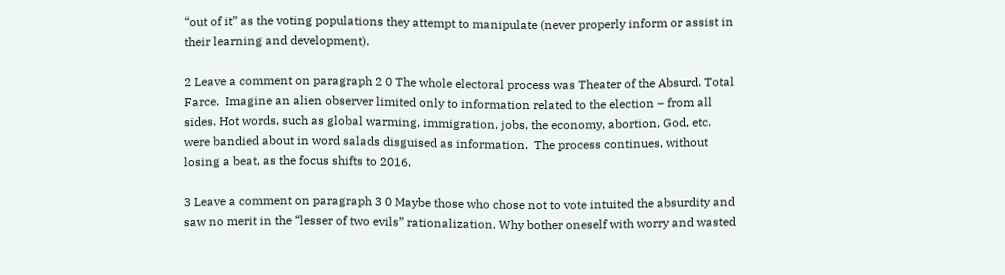“out of it” as the voting populations they attempt to manipulate (never properly inform or assist in their learning and development).

2 Leave a comment on paragraph 2 0 The whole electoral process was Theater of the Absurd. Total Farce.  Imagine an alien observer limited only to information related to the election – from all sides. Hot words, such as global warming, immigration, jobs, the economy, abortion, God, etc. were bandied about in word salads disguised as information.  The process continues, without losing a beat, as the focus shifts to 2016.

3 Leave a comment on paragraph 3 0 Maybe those who chose not to vote intuited the absurdity and saw no merit in the “lesser of two evils” rationalization. Why bother oneself with worry and wasted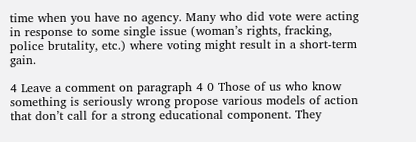time when you have no agency. Many who did vote were acting in response to some single issue (woman’s rights, fracking, police brutality, etc.) where voting might result in a short-term gain.

4 Leave a comment on paragraph 4 0 Those of us who know something is seriously wrong propose various models of action that don’t call for a strong educational component. They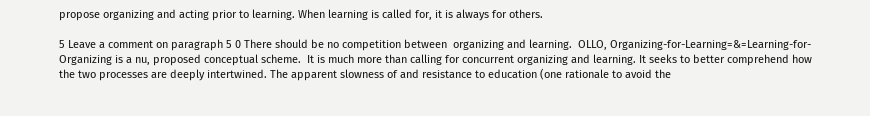propose organizing and acting prior to learning. When learning is called for, it is always for others.

5 Leave a comment on paragraph 5 0 There should be no competition between  organizing and learning.  OLLO, Organizing-for-Learning=&=Learning-for-Organizing is a nu, proposed conceptual scheme.  It is much more than calling for concurrent organizing and learning. It seeks to better comprehend how the two processes are deeply intertwined. The apparent slowness of and resistance to education (one rationale to avoid the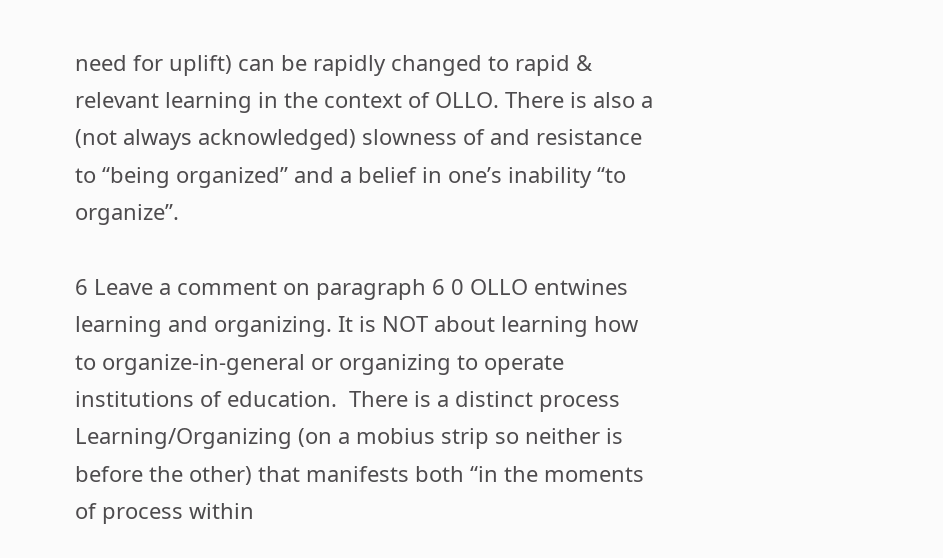need for uplift) can be rapidly changed to rapid & relevant learning in the context of OLLO. There is also a (not always acknowledged) slowness of and resistance to “being organized” and a belief in one’s inability “to organize”.

6 Leave a comment on paragraph 6 0 OLLO entwines learning and organizing. It is NOT about learning how to organize-in-general or organizing to operate institutions of education.  There is a distinct process  Learning/Organizing (on a mobius strip so neither is before the other) that manifests both “in the moments of process within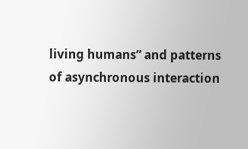living humans” and patterns of asynchronous interaction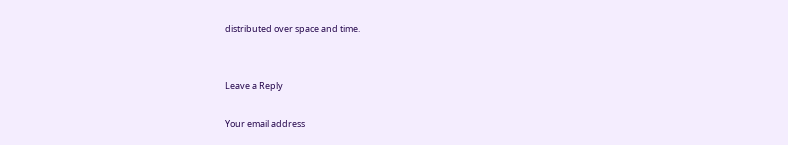distributed over space and time.


Leave a Reply

Your email address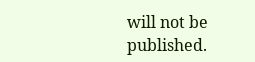will not be published.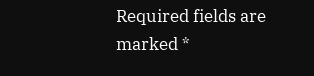Required fields are marked *